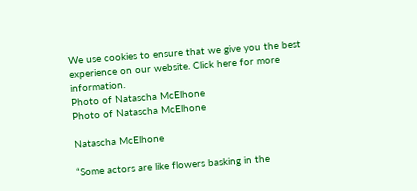We use cookies to ensure that we give you the best experience on our website. Click here for more information.
Photo of Natascha McElhone
Photo of Natascha McElhone

Natascha McElhone

“Some actors are like flowers basking in the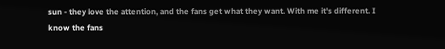sun - they love the attention, and the fans get what they want. With me it's different. I know the fans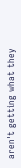aren't getting what they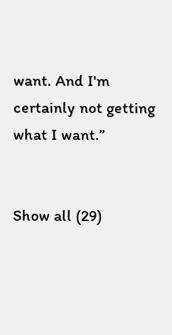want. And I'm certainly not getting what I want.”


Show all (29)